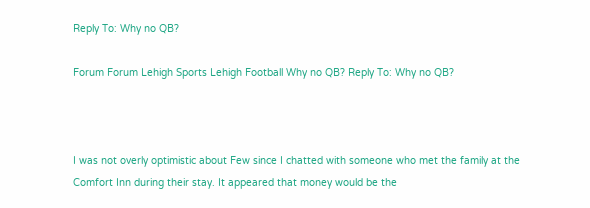Reply To: Why no QB?

Forum Forum Lehigh Sports Lehigh Football Why no QB? Reply To: Why no QB?



I was not overly optimistic about Few since I chatted with someone who met the family at the Comfort Inn during their stay. It appeared that money would be the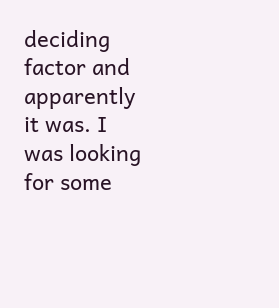deciding factor and apparently it was. I was looking for some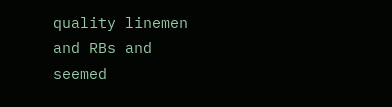quality linemen and RBs and seemed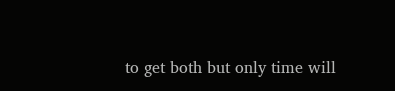to get both but only time will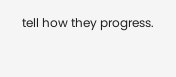tell how they progress.